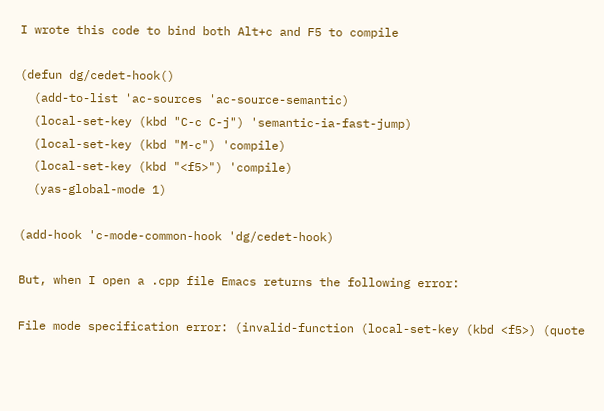I wrote this code to bind both Alt+c and F5 to compile

(defun dg/cedet-hook()
  (add-to-list 'ac-sources 'ac-source-semantic)
  (local-set-key (kbd "C-c C-j") 'semantic-ia-fast-jump)
  (local-set-key (kbd "M-c") 'compile)
  (local-set-key (kbd "<f5>") 'compile)
  (yas-global-mode 1)

(add-hook 'c-mode-common-hook 'dg/cedet-hook)

But, when I open a .cpp file Emacs returns the following error:

File mode specification error: (invalid-function (local-set-key (kbd <f5>) (quote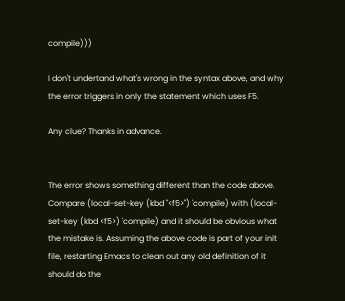compile)))

I don't undertand what's wrong in the syntax above, and why the error triggers in only the statement which uses F5.

Any clue? Thanks in advance.


The error shows something different than the code above. Compare (local-set-key (kbd "<f5>") 'compile) with (local-set-key (kbd <f5>) 'compile) and it should be obvious what the mistake is. Assuming the above code is part of your init file, restarting Emacs to clean out any old definition of it should do the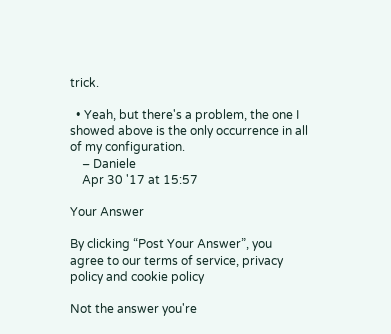trick.

  • Yeah, but there's a problem, the one I showed above is the only occurrence in all of my configuration.
    – Daniele
    Apr 30 '17 at 15:57

Your Answer

By clicking “Post Your Answer”, you agree to our terms of service, privacy policy and cookie policy

Not the answer you're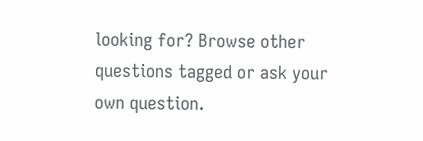looking for? Browse other questions tagged or ask your own question.